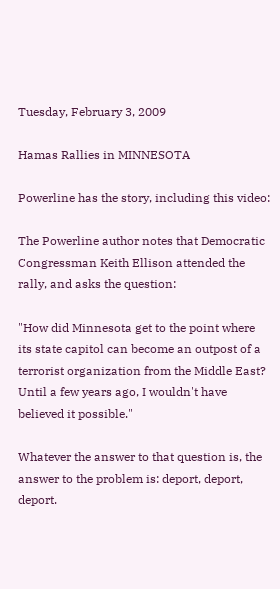Tuesday, February 3, 2009

Hamas Rallies in MINNESOTA

Powerline has the story, including this video:

The Powerline author notes that Democratic Congressman Keith Ellison attended the rally, and asks the question:

"How did Minnesota get to the point where its state capitol can become an outpost of a terrorist organization from the Middle East? Until a few years ago, I wouldn't have believed it possible."

Whatever the answer to that question is, the answer to the problem is: deport, deport, deport.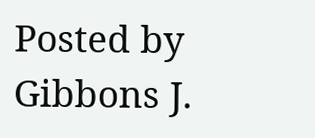Posted by Gibbons J.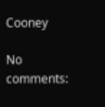Cooney

No comments: